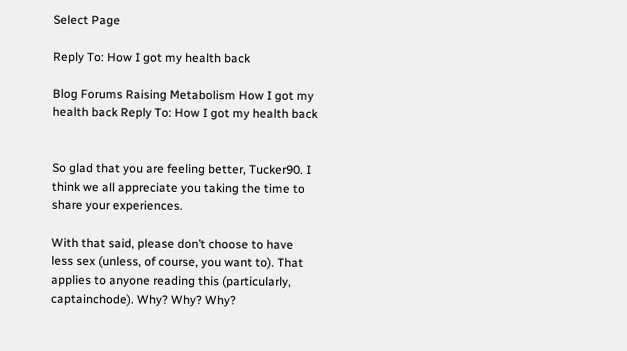Select Page

Reply To: How I got my health back

Blog Forums Raising Metabolism How I got my health back Reply To: How I got my health back


So glad that you are feeling better, Tucker90. I think we all appreciate you taking the time to share your experiences.

With that said, please don’t choose to have less sex (unless, of course, you want to). That applies to anyone reading this (particularly, captainchode). Why? Why? Why?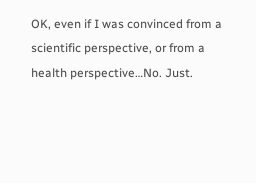OK, even if I was convinced from a scientific perspective, or from a health perspective…No. Just.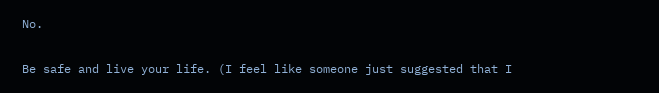No.

Be safe and live your life. (I feel like someone just suggested that I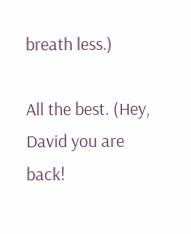breath less.)

All the best. (Hey, David you are back!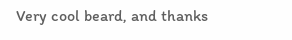Very cool beard, and thanks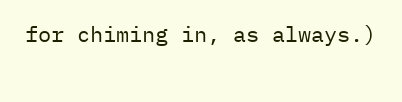for chiming in, as always.)